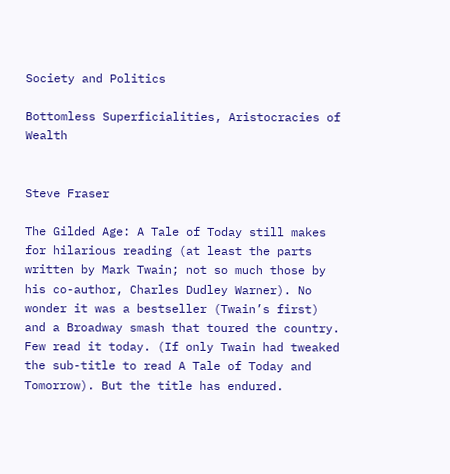Society and Politics

Bottomless Superficialities, Aristocracies of Wealth


Steve Fraser

The Gilded Age: A Tale of Today still makes for hilarious reading (at least the parts written by Mark Twain; not so much those by his co-author, Charles Dudley Warner). No wonder it was a bestseller (Twain’s first) and a Broadway smash that toured the country. Few read it today. (If only Twain had tweaked the sub-title to read A Tale of Today and Tomorrow). But the title has endured.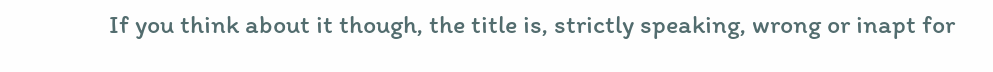If you think about it though, the title is, strictly speaking, wrong or inapt for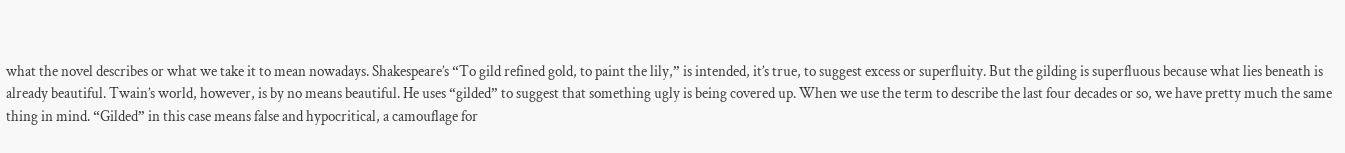what the novel describes or what we take it to mean nowadays. Shakespeare’s “To gild refined gold, to paint the lily,” is intended, it’s true, to suggest excess or superfluity. But the gilding is superfluous because what lies beneath is already beautiful. Twain’s world, however, is by no means beautiful. He uses “gilded” to suggest that something ugly is being covered up. When we use the term to describe the last four decades or so, we have pretty much the same thing in mind. “Gilded” in this case means false and hypocritical, a camouflage for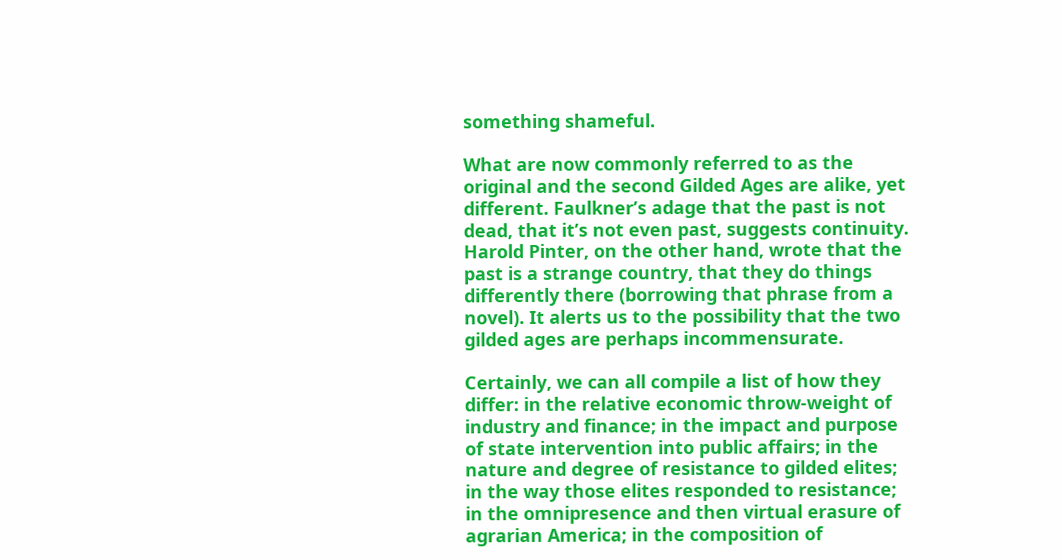something shameful.

What are now commonly referred to as the original and the second Gilded Ages are alike, yet different. Faulkner’s adage that the past is not dead, that it’s not even past, suggests continuity. Harold Pinter, on the other hand, wrote that the past is a strange country, that they do things differently there (borrowing that phrase from a novel). It alerts us to the possibility that the two gilded ages are perhaps incommensurate.

Certainly, we can all compile a list of how they differ: in the relative economic throw-weight of industry and finance; in the impact and purpose of state intervention into public affairs; in the nature and degree of resistance to gilded elites; in the way those elites responded to resistance; in the omnipresence and then virtual erasure of agrarian America; in the composition of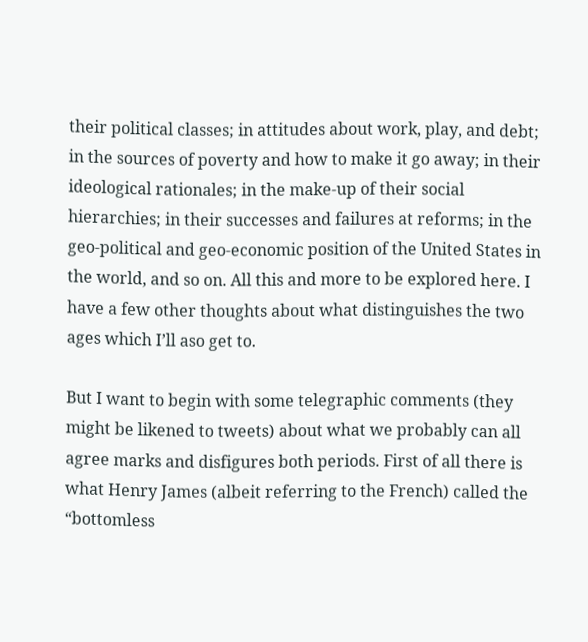their political classes; in attitudes about work, play, and debt; in the sources of poverty and how to make it go away; in their ideological rationales; in the make-up of their social hierarchies; in their successes and failures at reforms; in the geo-political and geo-economic position of the United States in the world, and so on. All this and more to be explored here. I have a few other thoughts about what distinguishes the two ages which I’ll aso get to.

But I want to begin with some telegraphic comments (they might be likened to tweets) about what we probably can all agree marks and disfigures both periods. First of all there is what Henry James (albeit referring to the French) called the “bottomless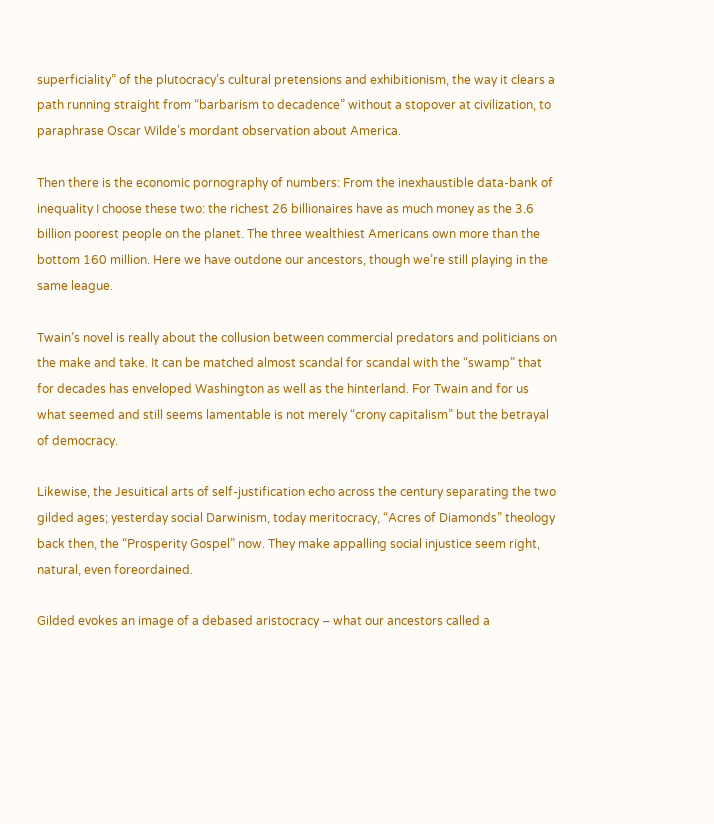superficiality” of the plutocracy’s cultural pretensions and exhibitionism, the way it clears a path running straight from “barbarism to decadence” without a stopover at civilization, to paraphrase Oscar Wilde’s mordant observation about America.

Then there is the economic pornography of numbers: From the inexhaustible data-bank of inequality I choose these two: the richest 26 billionaires have as much money as the 3.6 billion poorest people on the planet. The three wealthiest Americans own more than the bottom 160 million. Here we have outdone our ancestors, though we’re still playing in the same league.

Twain’s novel is really about the collusion between commercial predators and politicians on the make and take. It can be matched almost scandal for scandal with the “swamp” that for decades has enveloped Washington as well as the hinterland. For Twain and for us what seemed and still seems lamentable is not merely “crony capitalism” but the betrayal of democracy.

Likewise, the Jesuitical arts of self-justification echo across the century separating the two gilded ages; yesterday social Darwinism, today meritocracy, “Acres of Diamonds” theology back then, the “Prosperity Gospel” now. They make appalling social injustice seem right, natural, even foreordained.

Gilded evokes an image of a debased aristocracy – what our ancestors called a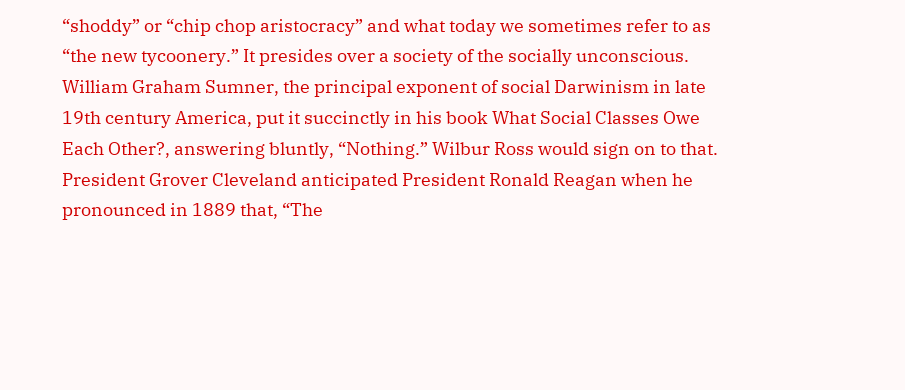“shoddy” or “chip chop aristocracy” and what today we sometimes refer to as “the new tycoonery.” It presides over a society of the socially unconscious. William Graham Sumner, the principal exponent of social Darwinism in late 19th century America, put it succinctly in his book What Social Classes Owe Each Other?, answering bluntly, “Nothing.” Wilbur Ross would sign on to that. President Grover Cleveland anticipated President Ronald Reagan when he pronounced in 1889 that, “The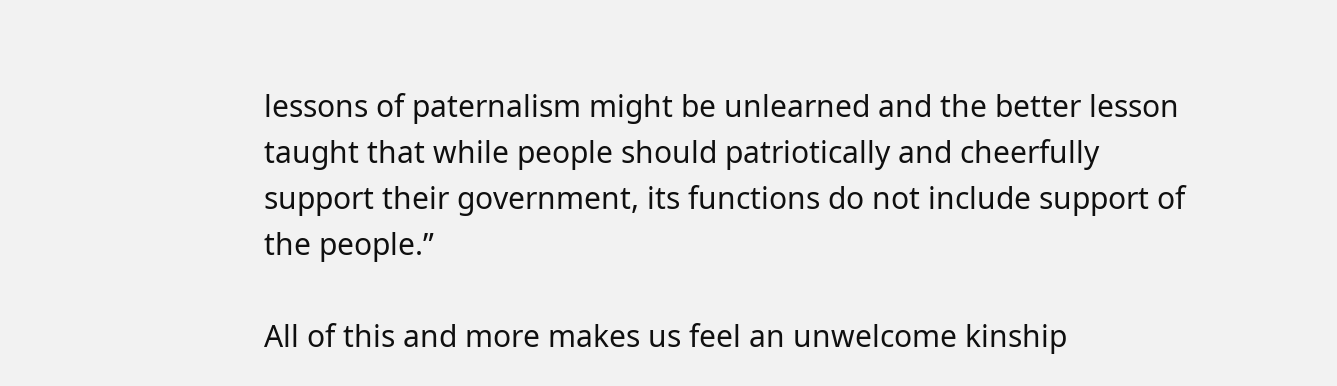lessons of paternalism might be unlearned and the better lesson taught that while people should patriotically and cheerfully support their government, its functions do not include support of the people.”

All of this and more makes us feel an unwelcome kinship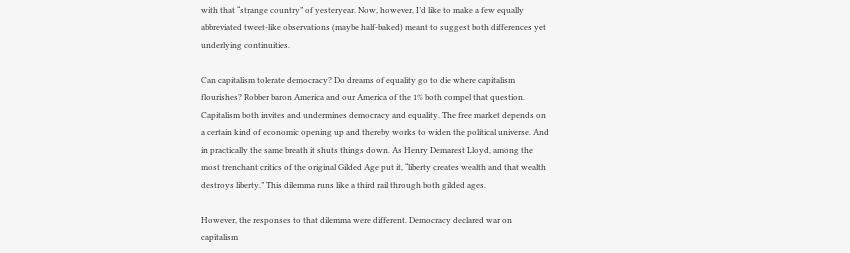with that “strange country” of yesteryear. Now, however, I’d like to make a few equally abbreviated tweet-like observations (maybe half-baked) meant to suggest both differences yet underlying continuities.

Can capitalism tolerate democracy? Do dreams of equality go to die where capitalism flourishes? Robber baron America and our America of the 1% both compel that question. Capitalism both invites and undermines democracy and equality. The free market depends on a certain kind of economic opening up and thereby works to widen the political universe. And in practically the same breath it shuts things down. As Henry Demarest Lloyd, among the most trenchant critics of the original Gilded Age put it, “liberty creates wealth and that wealth destroys liberty.” This dilemma runs like a third rail through both gilded ages.

However, the responses to that dilemma were different. Democracy declared war on capitalism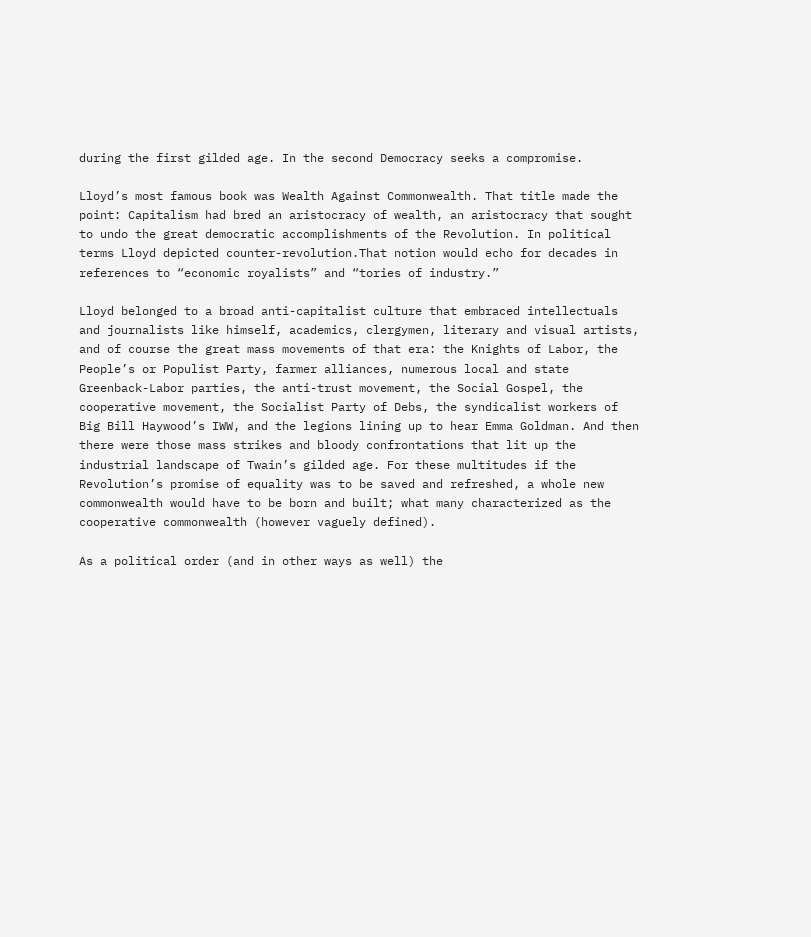during the first gilded age. In the second Democracy seeks a compromise.

Lloyd’s most famous book was Wealth Against Commonwealth. That title made the point: Capitalism had bred an aristocracy of wealth, an aristocracy that sought to undo the great democratic accomplishments of the Revolution. In political terms Lloyd depicted counter-revolution.That notion would echo for decades in references to “economic royalists” and “tories of industry.”

Lloyd belonged to a broad anti-capitalist culture that embraced intellectuals and journalists like himself, academics, clergymen, literary and visual artists, and of course the great mass movements of that era: the Knights of Labor, the People’s or Populist Party, farmer alliances, numerous local and state Greenback-Labor parties, the anti-trust movement, the Social Gospel, the cooperative movement, the Socialist Party of Debs, the syndicalist workers of Big Bill Haywood’s IWW, and the legions lining up to hear Emma Goldman. And then there were those mass strikes and bloody confrontations that lit up the industrial landscape of Twain’s gilded age. For these multitudes if the Revolution’s promise of equality was to be saved and refreshed, a whole new commonwealth would have to be born and built; what many characterized as the cooperative commonwealth (however vaguely defined).

As a political order (and in other ways as well) the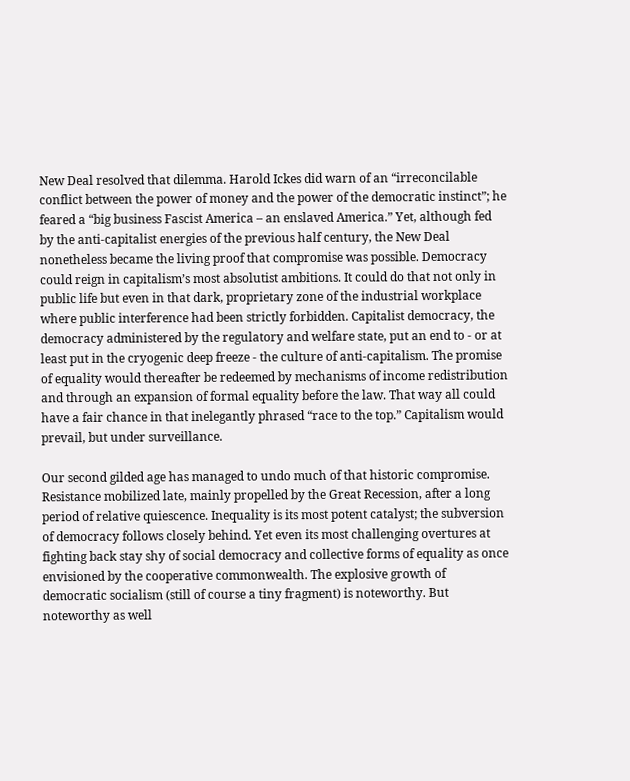New Deal resolved that dilemma. Harold Ickes did warn of an “irreconcilable conflict between the power of money and the power of the democratic instinct”; he feared a “big business Fascist America – an enslaved America.” Yet, although fed by the anti-capitalist energies of the previous half century, the New Deal nonetheless became the living proof that compromise was possible. Democracy could reign in capitalism’s most absolutist ambitions. It could do that not only in public life but even in that dark, proprietary zone of the industrial workplace where public interference had been strictly forbidden. Capitalist democracy, the democracy administered by the regulatory and welfare state, put an end to - or at least put in the cryogenic deep freeze - the culture of anti-capitalism. The promise of equality would thereafter be redeemed by mechanisms of income redistribution and through an expansion of formal equality before the law. That way all could have a fair chance in that inelegantly phrased “race to the top.” Capitalism would prevail, but under surveillance.

Our second gilded age has managed to undo much of that historic compromise. Resistance mobilized late, mainly propelled by the Great Recession, after a long period of relative quiescence. Inequality is its most potent catalyst; the subversion of democracy follows closely behind. Yet even its most challenging overtures at fighting back stay shy of social democracy and collective forms of equality as once envisioned by the cooperative commonwealth. The explosive growth of democratic socialism (still of course a tiny fragment) is noteworthy. But noteworthy as well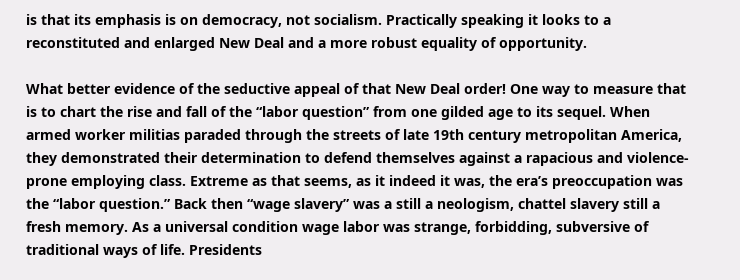is that its emphasis is on democracy, not socialism. Practically speaking it looks to a reconstituted and enlarged New Deal and a more robust equality of opportunity.

What better evidence of the seductive appeal of that New Deal order! One way to measure that is to chart the rise and fall of the “labor question” from one gilded age to its sequel. When armed worker militias paraded through the streets of late 19th century metropolitan America, they demonstrated their determination to defend themselves against a rapacious and violence-prone employing class. Extreme as that seems, as it indeed it was, the era’s preoccupation was the “labor question.” Back then “wage slavery” was a still a neologism, chattel slavery still a fresh memory. As a universal condition wage labor was strange, forbidding, subversive of traditional ways of life. Presidents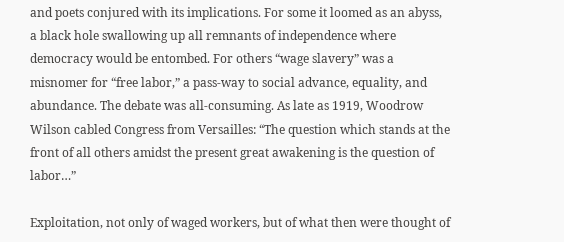and poets conjured with its implications. For some it loomed as an abyss, a black hole swallowing up all remnants of independence where democracy would be entombed. For others “wage slavery” was a misnomer for “free labor,” a pass-way to social advance, equality, and abundance. The debate was all-consuming. As late as 1919, Woodrow Wilson cabled Congress from Versailles: “The question which stands at the front of all others amidst the present great awakening is the question of labor…”

Exploitation, not only of waged workers, but of what then were thought of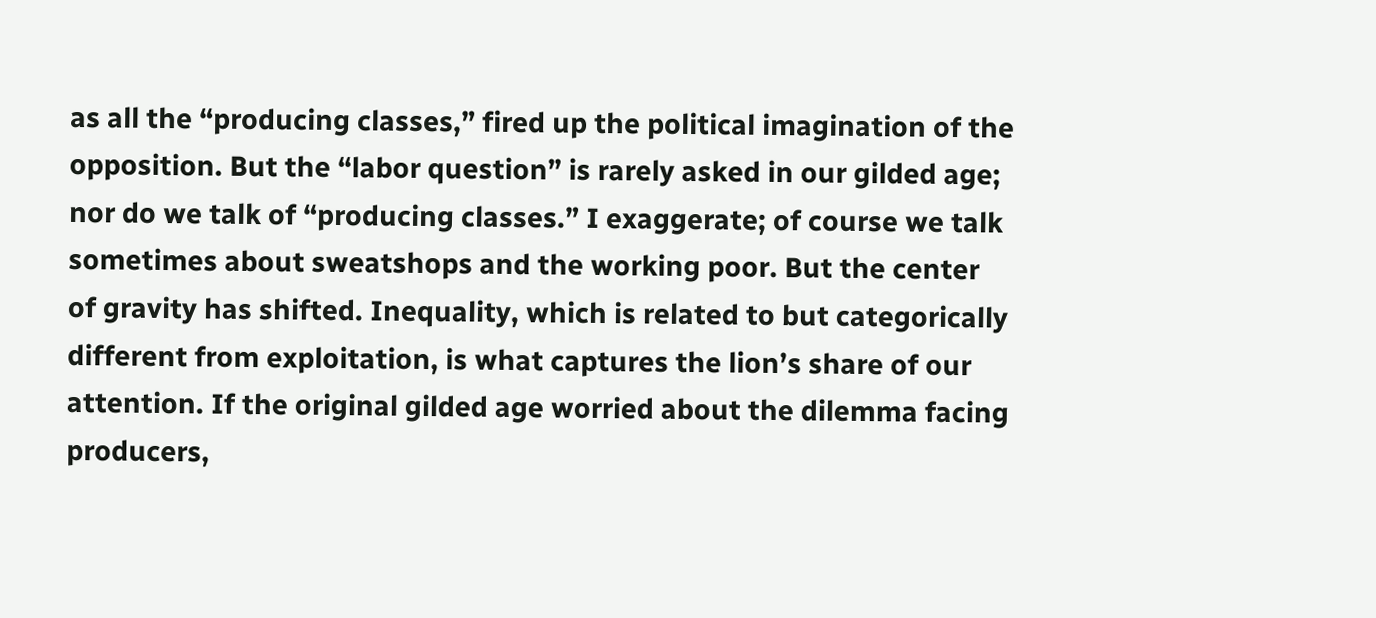as all the “producing classes,” fired up the political imagination of the opposition. But the “labor question” is rarely asked in our gilded age; nor do we talk of “producing classes.” I exaggerate; of course we talk sometimes about sweatshops and the working poor. But the center of gravity has shifted. Inequality, which is related to but categorically different from exploitation, is what captures the lion’s share of our attention. If the original gilded age worried about the dilemma facing producers,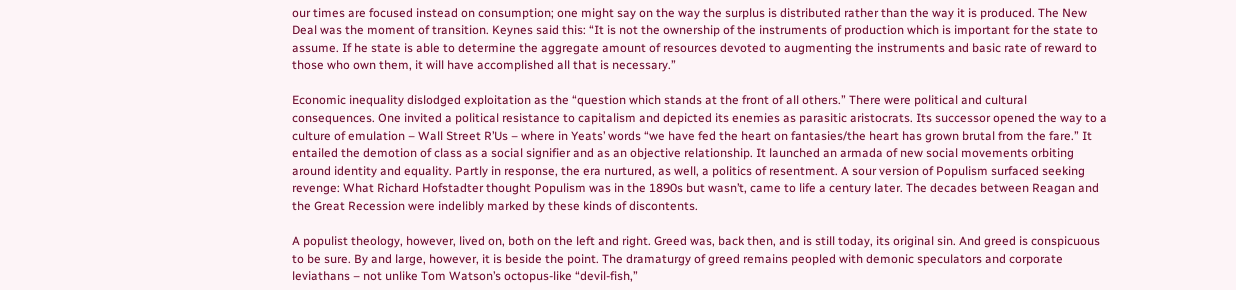our times are focused instead on consumption; one might say on the way the surplus is distributed rather than the way it is produced. The New Deal was the moment of transition. Keynes said this: “It is not the ownership of the instruments of production which is important for the state to assume. If he state is able to determine the aggregate amount of resources devoted to augmenting the instruments and basic rate of reward to those who own them, it will have accomplished all that is necessary.”

Economic inequality dislodged exploitation as the “question which stands at the front of all others.” There were political and cultural consequences. One invited a political resistance to capitalism and depicted its enemies as parasitic aristocrats. Its successor opened the way to a culture of emulation – Wall Street R’Us – where in Yeats’ words “we have fed the heart on fantasies/the heart has grown brutal from the fare.” It entailed the demotion of class as a social signifier and as an objective relationship. It launched an armada of new social movements orbiting around identity and equality. Partly in response, the era nurtured, as well, a politics of resentment. A sour version of Populism surfaced seeking revenge: What Richard Hofstadter thought Populism was in the 1890s but wasn’t, came to life a century later. The decades between Reagan and the Great Recession were indelibly marked by these kinds of discontents.

A populist theology, however, lived on, both on the left and right. Greed was, back then, and is still today, its original sin. And greed is conspicuous to be sure. By and large, however, it is beside the point. The dramaturgy of greed remains peopled with demonic speculators and corporate leviathans – not unlike Tom Watson’s octopus-like “devil-fish,”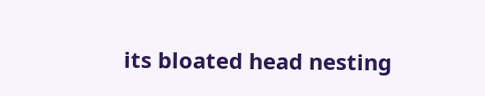its bloated head nesting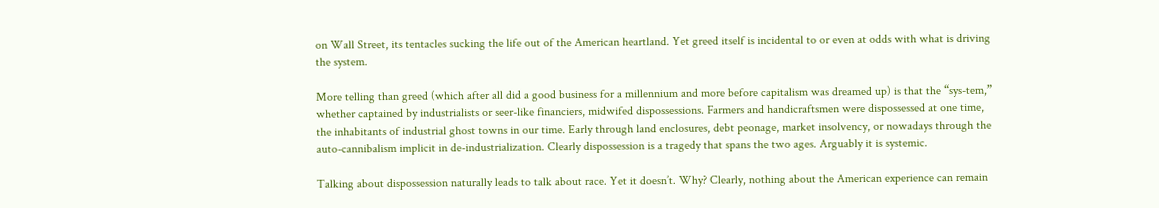on Wall Street, its tentacles sucking the life out of the American heartland. Yet greed itself is incidental to or even at odds with what is driving the system.

More telling than greed (which after all did a good business for a millennium and more before capitalism was dreamed up) is that the “sys-tem,” whether captained by industrialists or seer-like financiers, midwifed dispossessions. Farmers and handicraftsmen were dispossessed at one time, the inhabitants of industrial ghost towns in our time. Early through land enclosures, debt peonage, market insolvency, or nowadays through the auto-cannibalism implicit in de-industrialization. Clearly dispossession is a tragedy that spans the two ages. Arguably it is systemic.

Talking about dispossession naturally leads to talk about race. Yet it doesn’t. Why? Clearly, nothing about the American experience can remain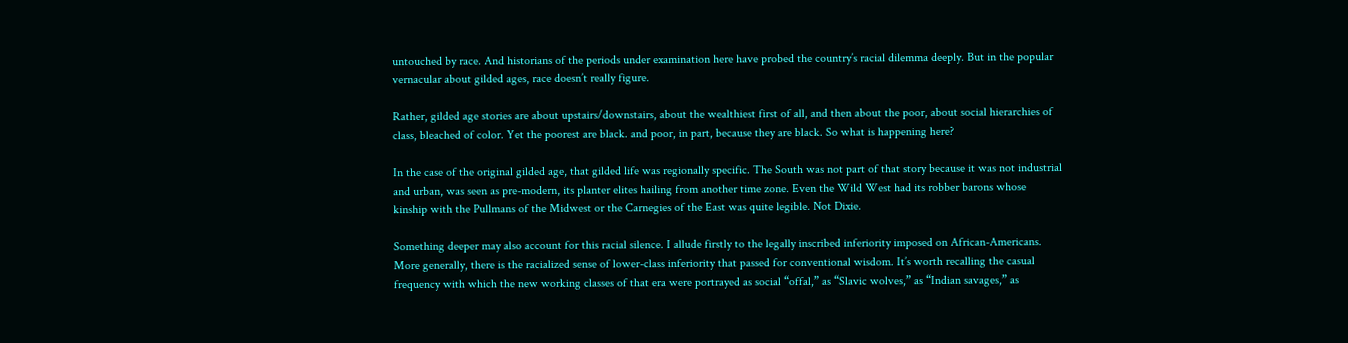untouched by race. And historians of the periods under examination here have probed the country’s racial dilemma deeply. But in the popular vernacular about gilded ages, race doesn’t really figure.

Rather, gilded age stories are about upstairs/downstairs, about the wealthiest first of all, and then about the poor, about social hierarchies of class, bleached of color. Yet the poorest are black. and poor, in part, because they are black. So what is happening here?

In the case of the original gilded age, that gilded life was regionally specific. The South was not part of that story because it was not industrial and urban, was seen as pre-modern, its planter elites hailing from another time zone. Even the Wild West had its robber barons whose kinship with the Pullmans of the Midwest or the Carnegies of the East was quite legible. Not Dixie.

Something deeper may also account for this racial silence. I allude firstly to the legally inscribed inferiority imposed on African-Americans. More generally, there is the racialized sense of lower-class inferiority that passed for conventional wisdom. It’s worth recalling the casual frequency with which the new working classes of that era were portrayed as social “offal,” as “Slavic wolves,” as “Indian savages,” as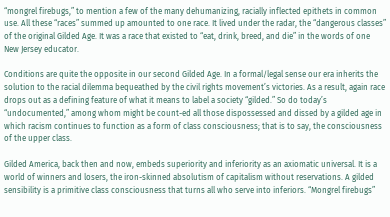“mongrel firebugs,” to mention a few of the many dehumanizing, racially inflected epithets in common use. All these “races” summed up amounted to one race. It lived under the radar, the “dangerous classes” of the original Gilded Age. It was a race that existed to “eat, drink, breed, and die” in the words of one New Jersey educator.

Conditions are quite the opposite in our second Gilded Age. In a formal/legal sense our era inherits the solution to the racial dilemma bequeathed by the civil rights movement’s victories. As a result, again race drops out as a defining feature of what it means to label a society “gilded.” So do today’s “undocumented,” among whom might be count-ed all those dispossessed and dissed by a gilded age in which racism continues to function as a form of class consciousness; that is to say, the consciousness of the upper class.

Gilded America, back then and now, embeds superiority and inferiority as an axiomatic universal. It is a world of winners and losers, the iron-skinned absolutism of capitalism without reservations. A gilded sensibility is a primitive class consciousness that turns all who serve into inferiors. “Mongrel firebugs”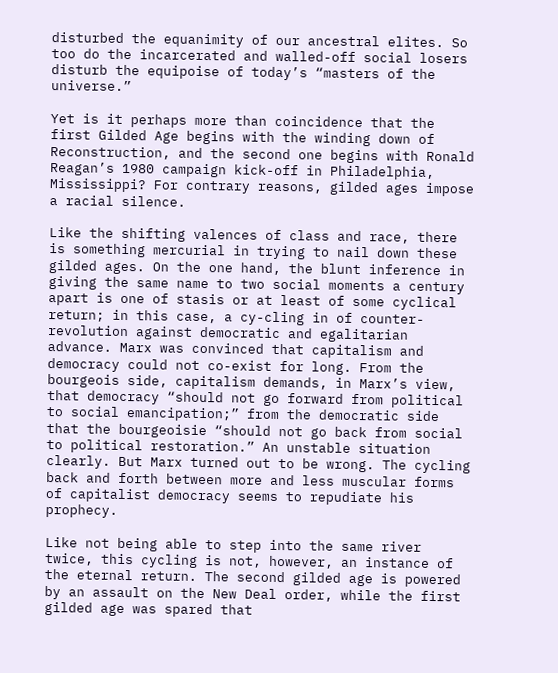disturbed the equanimity of our ancestral elites. So too do the incarcerated and walled-off social losers disturb the equipoise of today’s “masters of the universe.”

Yet is it perhaps more than coincidence that the first Gilded Age begins with the winding down of Reconstruction, and the second one begins with Ronald Reagan’s 1980 campaign kick-off in Philadelphia, Mississippi? For contrary reasons, gilded ages impose a racial silence.

Like the shifting valences of class and race, there is something mercurial in trying to nail down these gilded ages. On the one hand, the blunt inference in giving the same name to two social moments a century apart is one of stasis or at least of some cyclical return; in this case, a cy-cling in of counter-revolution against democratic and egalitarian advance. Marx was convinced that capitalism and democracy could not co-exist for long. From the bourgeois side, capitalism demands, in Marx’s view, that democracy “should not go forward from political to social emancipation;” from the democratic side that the bourgeoisie “should not go back from social to political restoration.” An unstable situation clearly. But Marx turned out to be wrong. The cycling back and forth between more and less muscular forms of capitalist democracy seems to repudiate his prophecy.

Like not being able to step into the same river twice, this cycling is not, however, an instance of the eternal return. The second gilded age is powered by an assault on the New Deal order, while the first gilded age was spared that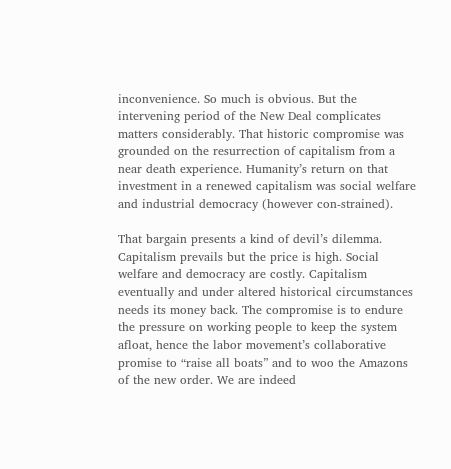inconvenience. So much is obvious. But the intervening period of the New Deal complicates matters considerably. That historic compromise was grounded on the resurrection of capitalism from a near death experience. Humanity’s return on that investment in a renewed capitalism was social welfare and industrial democracy (however con-strained).

That bargain presents a kind of devil’s dilemma. Capitalism prevails but the price is high. Social welfare and democracy are costly. Capitalism eventually and under altered historical circumstances needs its money back. The compromise is to endure the pressure on working people to keep the system afloat, hence the labor movement’s collaborative promise to “raise all boats” and to woo the Amazons of the new order. We are indeed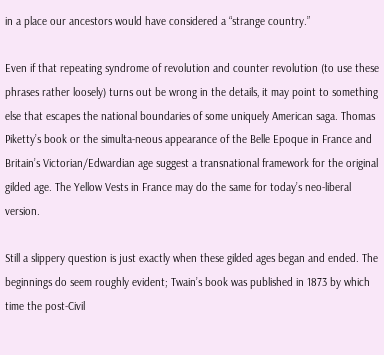in a place our ancestors would have considered a “strange country.”

Even if that repeating syndrome of revolution and counter revolution (to use these phrases rather loosely) turns out be wrong in the details, it may point to something else that escapes the national boundaries of some uniquely American saga. Thomas Piketty’s book or the simulta-neous appearance of the Belle Epoque in France and Britain’s Victorian/Edwardian age suggest a transnational framework for the original gilded age. The Yellow Vests in France may do the same for today’s neo-liberal version.

Still a slippery question is just exactly when these gilded ages began and ended. The beginnings do seem roughly evident; Twain’s book was published in 1873 by which time the post-Civil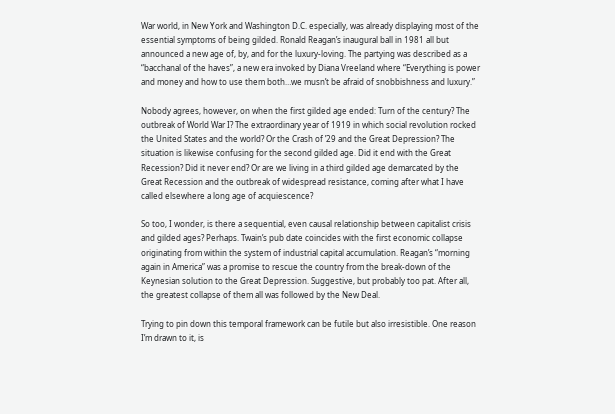War world, in New York and Washington D.C. especially, was already displaying most of the essential symptoms of being gilded. Ronald Reagan’s inaugural ball in 1981 all but announced a new age of, by, and for the luxury-loving. The partying was described as a “bacchanal of the haves”, a new era invoked by Diana Vreeland where “Everything is power and money and how to use them both…we musn’t be afraid of snobbishness and luxury.”

Nobody agrees, however, on when the first gilded age ended: Turn of the century? The outbreak of World War I? The extraordinary year of 1919 in which social revolution rocked the United States and the world? Or the Crash of ’29 and the Great Depression? The situation is likewise confusing for the second gilded age. Did it end with the Great Recession? Did it never end? Or are we living in a third gilded age demarcated by the Great Recession and the outbreak of widespread resistance, coming after what I have called elsewhere a long age of acquiescence?

So too, I wonder, is there a sequential, even causal relationship between capitalist crisis and gilded ages? Perhaps. Twain’s pub date coincides with the first economic collapse originating from within the system of industrial capital accumulation. Reagan’s “morning again in America” was a promise to rescue the country from the break-down of the Keynesian solution to the Great Depression. Suggestive, but probably too pat. After all, the greatest collapse of them all was followed by the New Deal.

Trying to pin down this temporal framework can be futile but also irresistible. One reason I’m drawn to it, is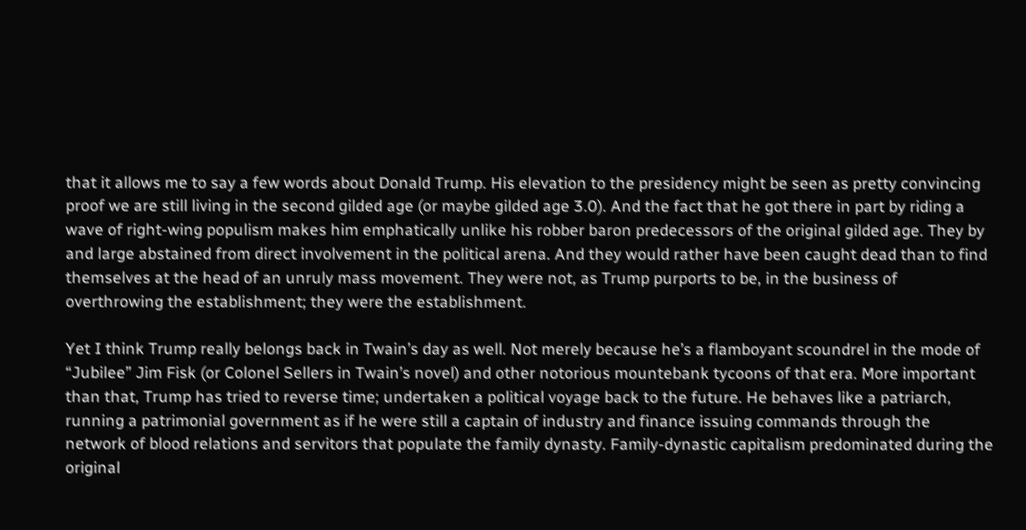that it allows me to say a few words about Donald Trump. His elevation to the presidency might be seen as pretty convincing proof we are still living in the second gilded age (or maybe gilded age 3.0). And the fact that he got there in part by riding a wave of right-wing populism makes him emphatically unlike his robber baron predecessors of the original gilded age. They by and large abstained from direct involvement in the political arena. And they would rather have been caught dead than to find themselves at the head of an unruly mass movement. They were not, as Trump purports to be, in the business of overthrowing the establishment; they were the establishment.

Yet I think Trump really belongs back in Twain’s day as well. Not merely because he’s a flamboyant scoundrel in the mode of “Jubilee” Jim Fisk (or Colonel Sellers in Twain’s novel) and other notorious mountebank tycoons of that era. More important than that, Trump has tried to reverse time; undertaken a political voyage back to the future. He behaves like a patriarch, running a patrimonial government as if he were still a captain of industry and finance issuing commands through the network of blood relations and servitors that populate the family dynasty. Family-dynastic capitalism predominated during the original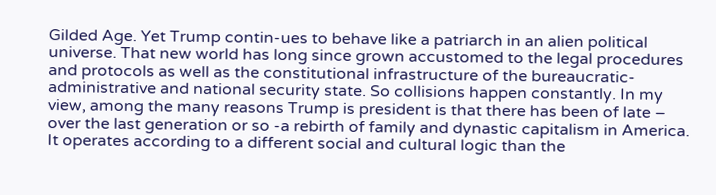Gilded Age. Yet Trump contin-ues to behave like a patriarch in an alien political universe. That new world has long since grown accustomed to the legal procedures and protocols as well as the constitutional infrastructure of the bureaucratic-administrative and national security state. So collisions happen constantly. In my view, among the many reasons Trump is president is that there has been of late – over the last generation or so -a rebirth of family and dynastic capitalism in America. It operates according to a different social and cultural logic than the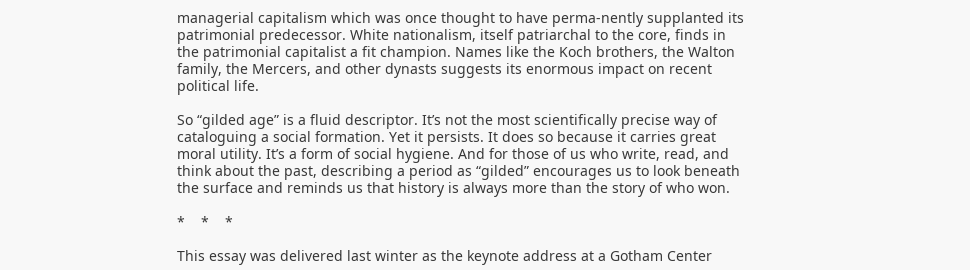managerial capitalism which was once thought to have perma-nently supplanted its patrimonial predecessor. White nationalism, itself patriarchal to the core, finds in the patrimonial capitalist a fit champion. Names like the Koch brothers, the Walton family, the Mercers, and other dynasts suggests its enormous impact on recent political life.

So “gilded age” is a fluid descriptor. It’s not the most scientifically precise way of cataloguing a social formation. Yet it persists. It does so because it carries great moral utility. It’s a form of social hygiene. And for those of us who write, read, and think about the past, describing a period as “gilded” encourages us to look beneath the surface and reminds us that history is always more than the story of who won.

*    *    *

This essay was delivered last winter as the keynote address at a Gotham Center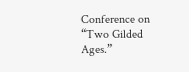Conference on “Two Gilded Ages.”